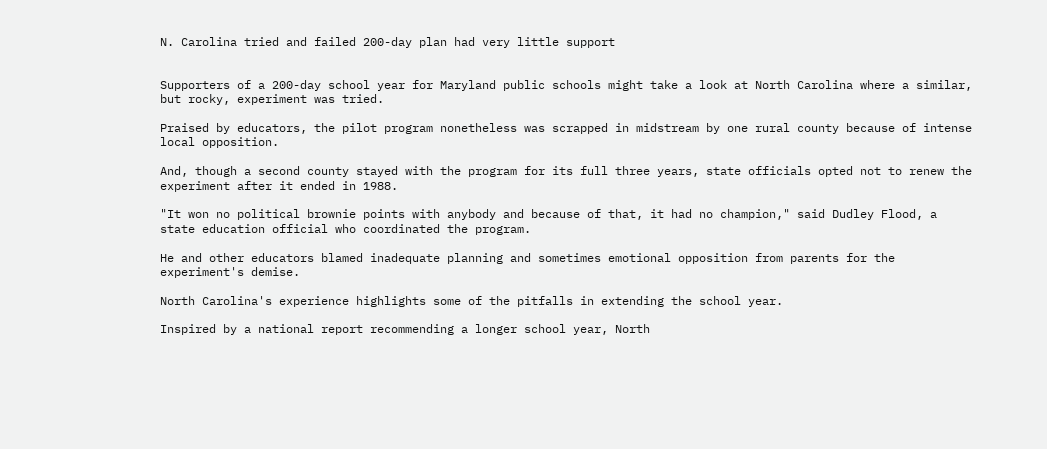N. Carolina tried and failed 200-day plan had very little support


Supporters of a 200-day school year for Maryland public schools might take a look at North Carolina where a similar, but rocky, experiment was tried.

Praised by educators, the pilot program nonetheless was scrapped in midstream by one rural county because of intense local opposition.

And, though a second county stayed with the program for its full three years, state officials opted not to renew the experiment after it ended in 1988.

"It won no political brownie points with anybody and because of that, it had no champion," said Dudley Flood, a state education official who coordinated the program.

He and other educators blamed inadequate planning and sometimes emotional opposition from parents for the experiment's demise.

North Carolina's experience highlights some of the pitfalls in extending the school year.

Inspired by a national report recommending a longer school year, North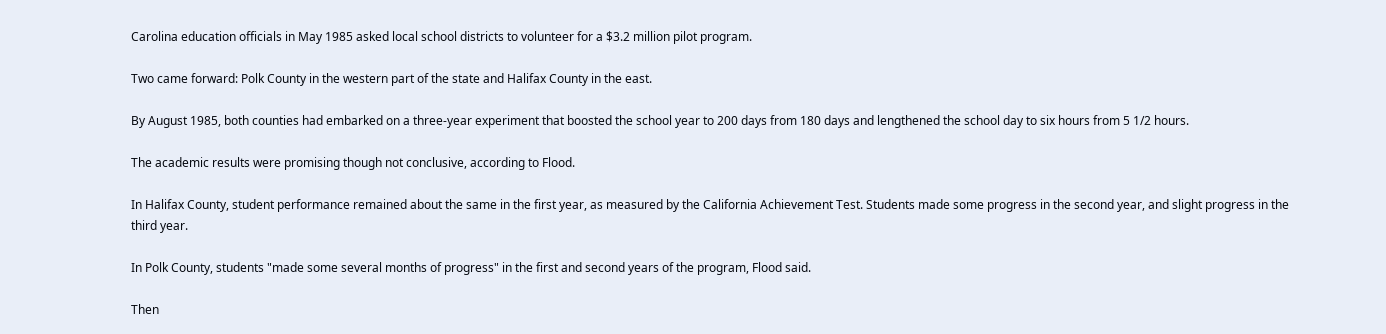Carolina education officials in May 1985 asked local school districts to volunteer for a $3.2 million pilot program.

Two came forward: Polk County in the western part of the state and Halifax County in the east.

By August 1985, both counties had embarked on a three-year experiment that boosted the school year to 200 days from 180 days and lengthened the school day to six hours from 5 1/2 hours.

The academic results were promising though not conclusive, according to Flood.

In Halifax County, student performance remained about the same in the first year, as measured by the California Achievement Test. Students made some progress in the second year, and slight progress in the third year.

In Polk County, students "made some several months of progress" in the first and second years of the program, Flood said.

Then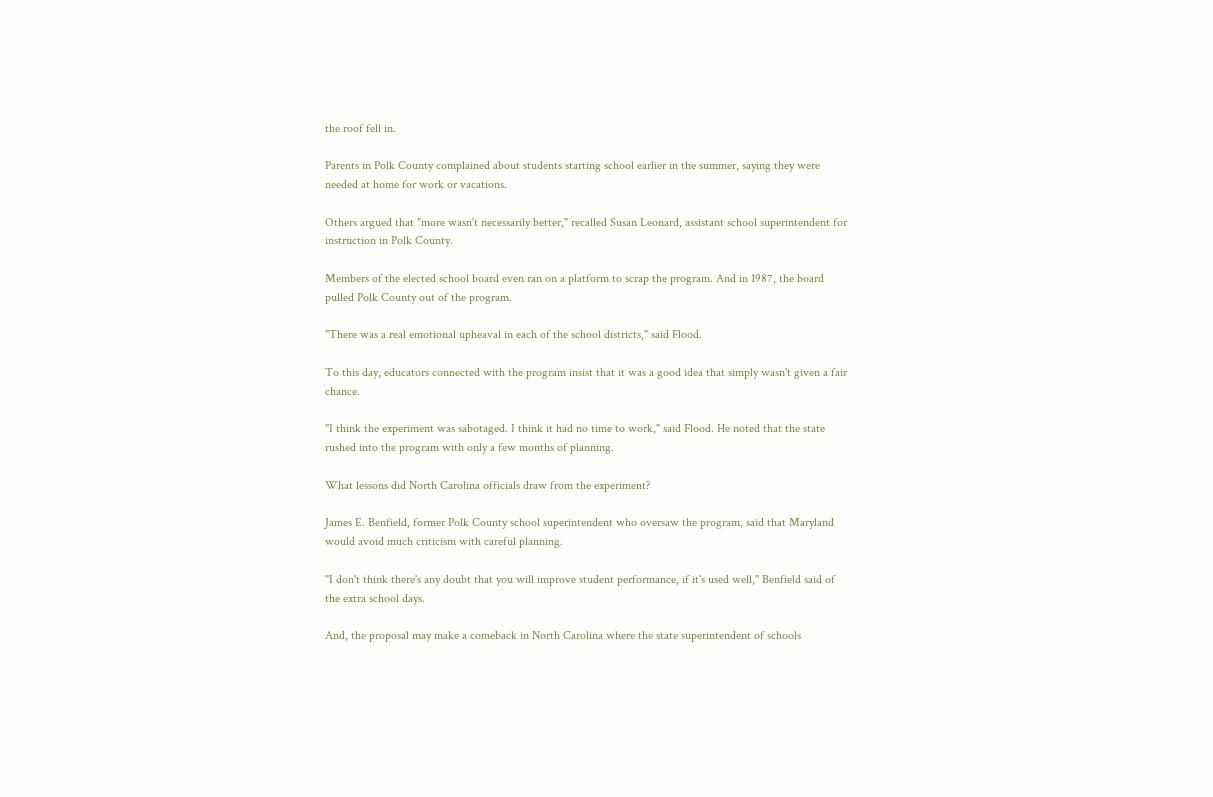the roof fell in.

Parents in Polk County complained about students starting school earlier in the summer, saying they were needed at home for work or vacations.

Others argued that "more wasn't necessarily better," recalled Susan Leonard, assistant school superintendent for instruction in Polk County.

Members of the elected school board even ran on a platform to scrap the program. And in 1987, the board pulled Polk County out of the program.

"There was a real emotional upheaval in each of the school districts," said Flood.

To this day, educators connected with the program insist that it was a good idea that simply wasn't given a fair chance.

"I think the experiment was sabotaged. I think it had no time to work," said Flood. He noted that the state rushed into the program with only a few months of planning.

What lessons did North Carolina officials draw from the experiment?

James E. Benfield, former Polk County school superintendent who oversaw the program, said that Maryland would avoid much criticism with careful planning.

"I don't think there's any doubt that you will improve student performance, if it's used well," Benfield said of the extra school days.

And, the proposal may make a comeback in North Carolina where the state superintendent of schools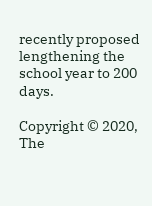recently proposed lengthening the school year to 200 days.

Copyright © 2020, The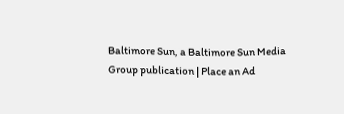Baltimore Sun, a Baltimore Sun Media Group publication | Place an Ad